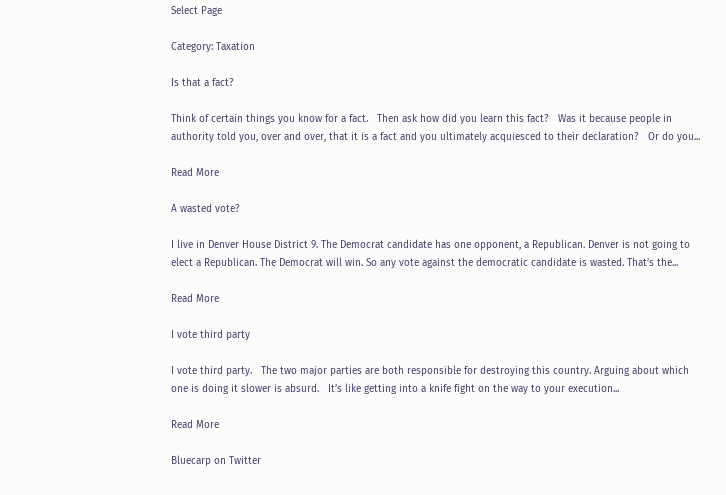Select Page

Category: Taxation

Is that a fact?

Think of certain things you know for a fact.   Then ask how did you learn this fact?   Was it because people in authority told you, over and over, that it is a fact and you ultimately acquiesced to their declaration?   Or do you...

Read More

A wasted vote?

I live in Denver House District 9. The Democrat candidate has one opponent, a Republican. Denver is not going to elect a Republican. The Democrat will win. So any vote against the democratic candidate is wasted. That’s the...

Read More

I vote third party

I vote third party.   The two major parties are both responsible for destroying this country. Arguing about which one is doing it slower is absurd.   It’s like getting into a knife fight on the way to your execution...

Read More

Bluecarp on Twitter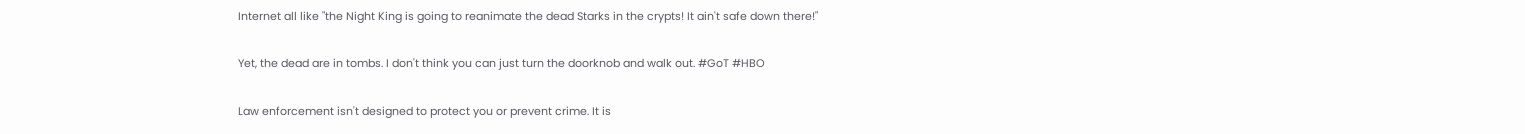Internet all like "the Night King is going to reanimate the dead Starks in the crypts! It ain't safe down there!"

Yet, the dead are in tombs. I don't think you can just turn the doorknob and walk out. #GoT #HBO

Law enforcement isn't designed to protect you or prevent crime. It is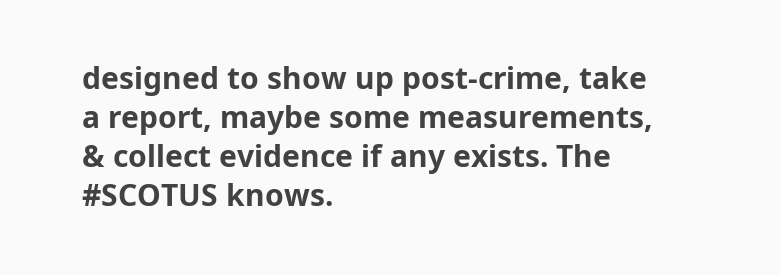designed to show up post-crime, take a report, maybe some measurements, & collect evidence if any exists. The #SCOTUS knows.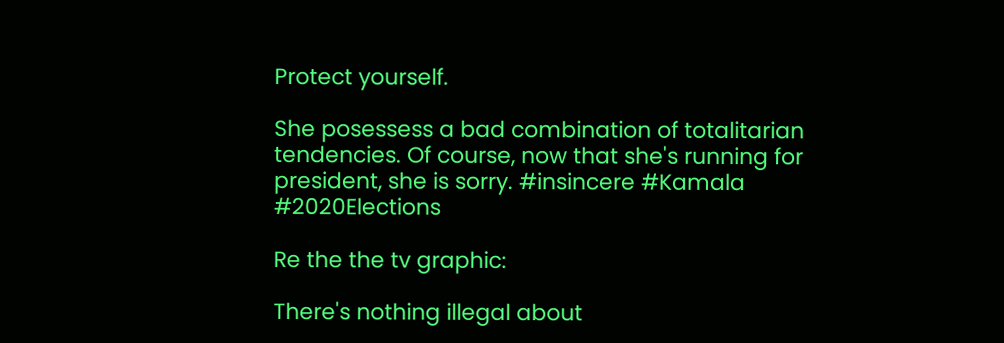Protect yourself.

She posessess a bad combination of totalitarian tendencies. Of course, now that she's running for president, she is sorry. #insincere #Kamala #2020Elections

Re the the tv graphic:

There's nothing illegal about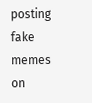posting fake memes on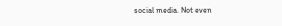social media. Not even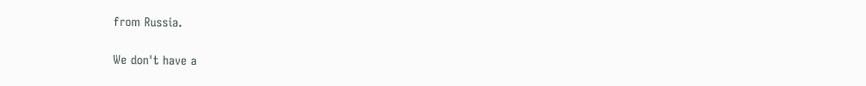from Russia.

We don't have a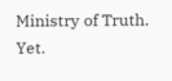Ministry of Truth. Yet.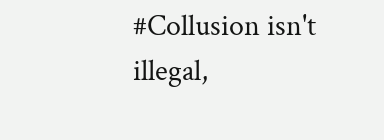#Collusion isn't illegal,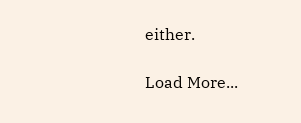either.

Load More...